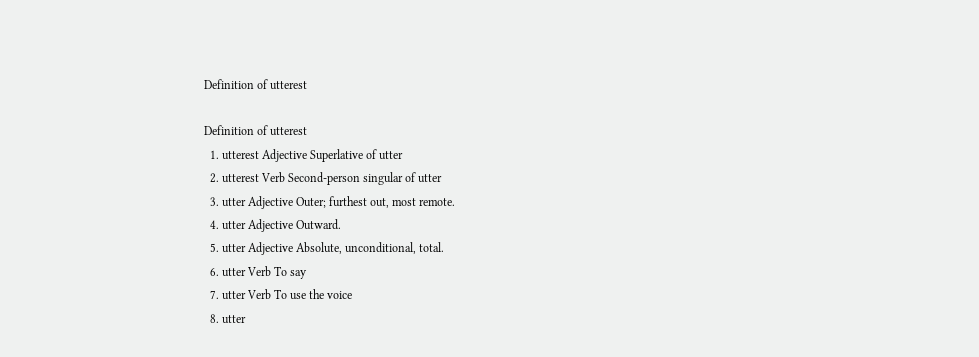Definition of utterest

Definition of utterest
  1. utterest Adjective Superlative of utter
  2. utterest Verb Second-person singular of utter
  3. utter Adjective Outer; furthest out, most remote.
  4. utter Adjective Outward.
  5. utter Adjective Absolute, unconditional, total.
  6. utter Verb To say
  7. utter Verb To use the voice
  8. utter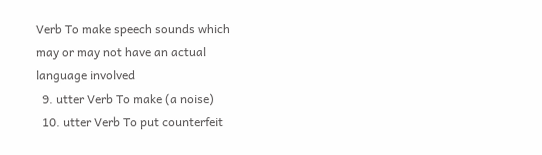Verb To make speech sounds which may or may not have an actual language involved
  9. utter Verb To make (a noise)
  10. utter Verb To put counterfeit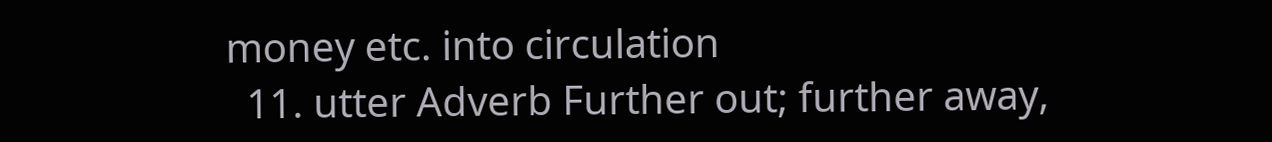money etc. into circulation
  11. utter Adverb Further out; further away,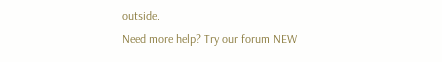outside.
Need more help? Try our forum NEW